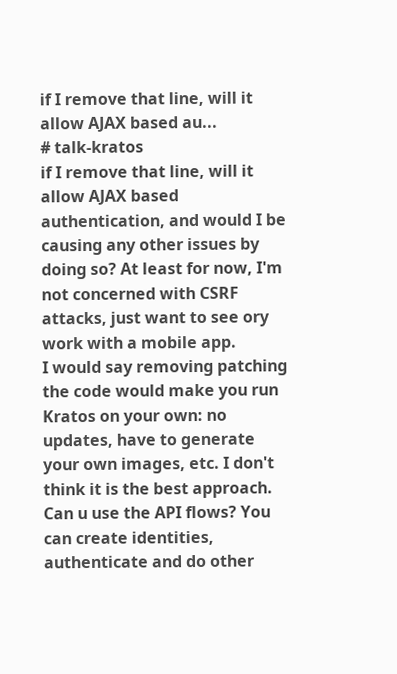if I remove that line, will it allow AJAX based au...
# talk-kratos
if I remove that line, will it allow AJAX based authentication, and would I be causing any other issues by doing so? At least for now, I'm not concerned with CSRF attacks, just want to see ory work with a mobile app.
I would say removing patching the code would make you run Kratos on your own: no updates, have to generate your own images, etc. I don't think it is the best approach.
Can u use the API flows? You can create identities, authenticate and do other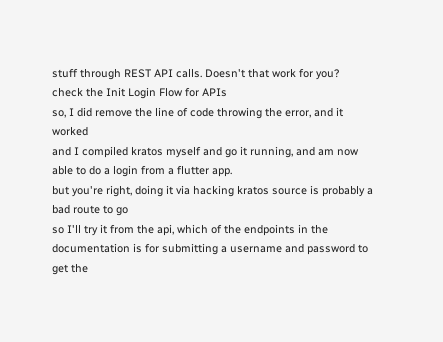stuff through REST API calls. Doesn't that work for you?
check the Init Login Flow for APIs
so, I did remove the line of code throwing the error, and it worked
and I compiled kratos myself and go it running, and am now able to do a login from a flutter app.
but you're right, doing it via hacking kratos source is probably a bad route to go
so I'll try it from the api, which of the endpoints in the documentation is for submitting a username and password to get the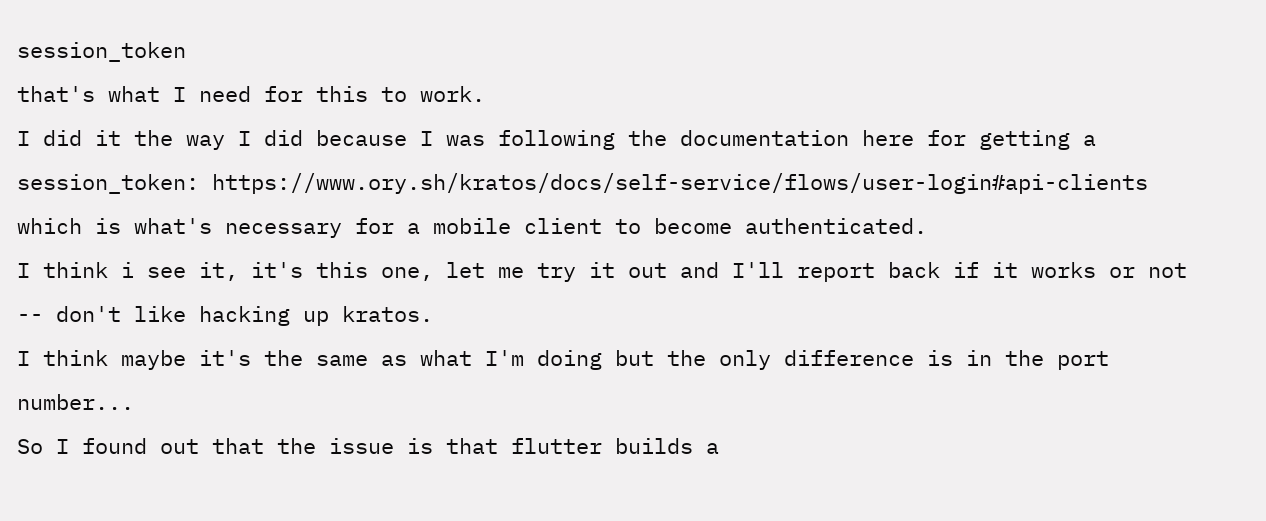session_token
that's what I need for this to work.
I did it the way I did because I was following the documentation here for getting a session_token: https://www.ory.sh/kratos/docs/self-service/flows/user-login#api-clients
which is what's necessary for a mobile client to become authenticated.
I think i see it, it's this one, let me try it out and I'll report back if it works or not -- don't like hacking up kratos.
I think maybe it's the same as what I'm doing but the only difference is in the port number...
So I found out that the issue is that flutter builds a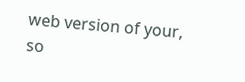web version of your, so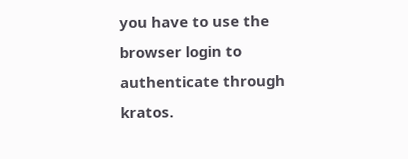you have to use the browser login to authenticate through kratos.